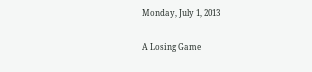Monday, July 1, 2013

A Losing Game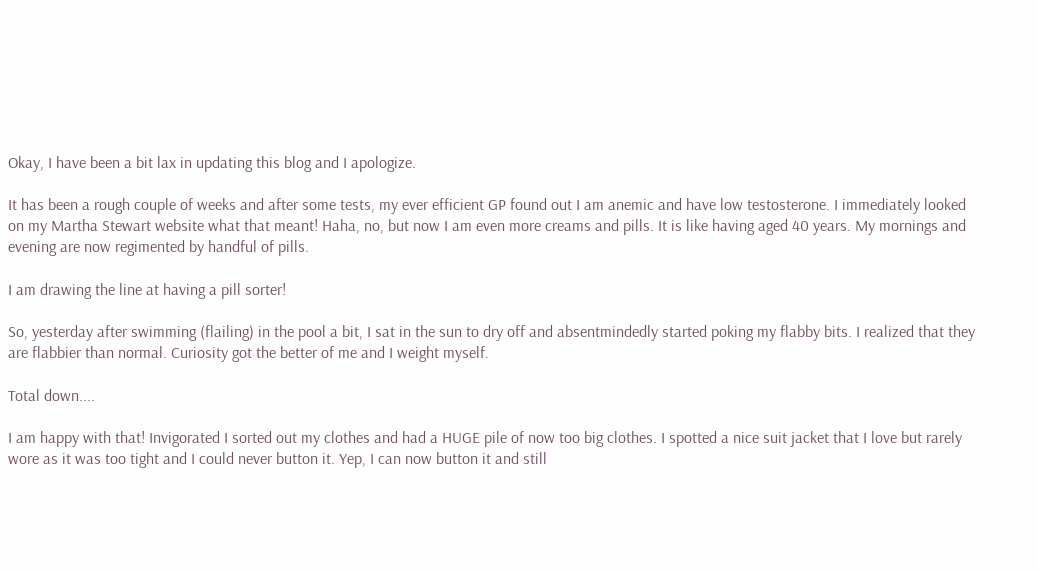Okay, I have been a bit lax in updating this blog and I apologize.

It has been a rough couple of weeks and after some tests, my ever efficient GP found out I am anemic and have low testosterone. I immediately looked on my Martha Stewart website what that meant! Haha, no, but now I am even more creams and pills. It is like having aged 40 years. My mornings and evening are now regimented by handful of pills.

I am drawing the line at having a pill sorter!

So, yesterday after swimming (flailing) in the pool a bit, I sat in the sun to dry off and absentmindedly started poking my flabby bits. I realized that they are flabbier than normal. Curiosity got the better of me and I weight myself.

Total down....

I am happy with that! Invigorated I sorted out my clothes and had a HUGE pile of now too big clothes. I spotted a nice suit jacket that I love but rarely wore as it was too tight and I could never button it. Yep, I can now button it and still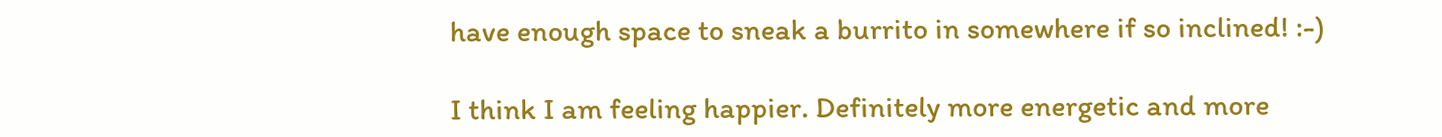have enough space to sneak a burrito in somewhere if so inclined! :-)

I think I am feeling happier. Definitely more energetic and more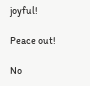joyful!

Peace out!

No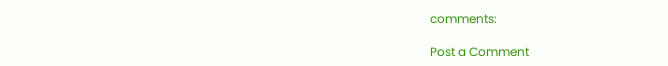comments:

Post a Comment